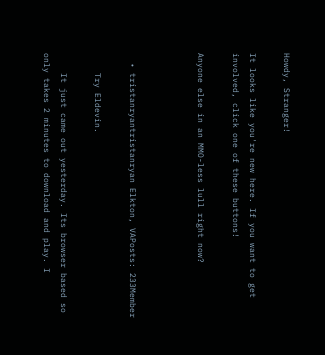Howdy, Stranger!

It looks like you're new here. If you want to get involved, click one of these buttons!

Anyone else in an MMO-less lull right now?



  • tristanryantristanryan Elkton, VAPosts: 233Member

    Try Eldevin.

    It just came out yesterday. Its browser based so only takes 2 minutes to download and play. I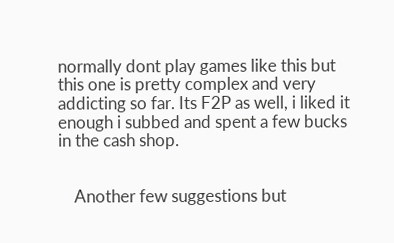normally dont play games like this but this one is pretty complex and very addicting so far. Its F2P as well, i liked it enough i subbed and spent a few bucks in the cash shop.


    Another few suggestions but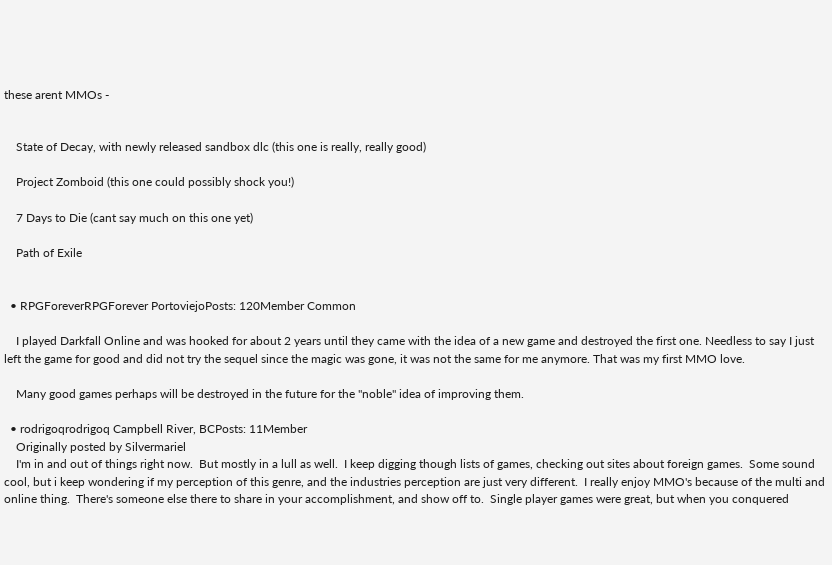these arent MMOs -


    State of Decay, with newly released sandbox dlc (this one is really, really good)

    Project Zomboid (this one could possibly shock you!)

    7 Days to Die (cant say much on this one yet)

    Path of Exile


  • RPGForeverRPGForever PortoviejoPosts: 120Member Common

    I played Darkfall Online and was hooked for about 2 years until they came with the idea of a new game and destroyed the first one. Needless to say I just left the game for good and did not try the sequel since the magic was gone, it was not the same for me anymore. That was my first MMO love.

    Many good games perhaps will be destroyed in the future for the "noble" idea of improving them.

  • rodrigoqrodrigoq Campbell River, BCPosts: 11Member
    Originally posted by Silvermariel
    I'm in and out of things right now.  But mostly in a lull as well.  I keep digging though lists of games, checking out sites about foreign games.  Some sound cool, but i keep wondering if my perception of this genre, and the industries perception are just very different.  I really enjoy MMO's because of the multi and online thing.  There's someone else there to share in your accomplishment, and show off to.  Single player games were great, but when you conquered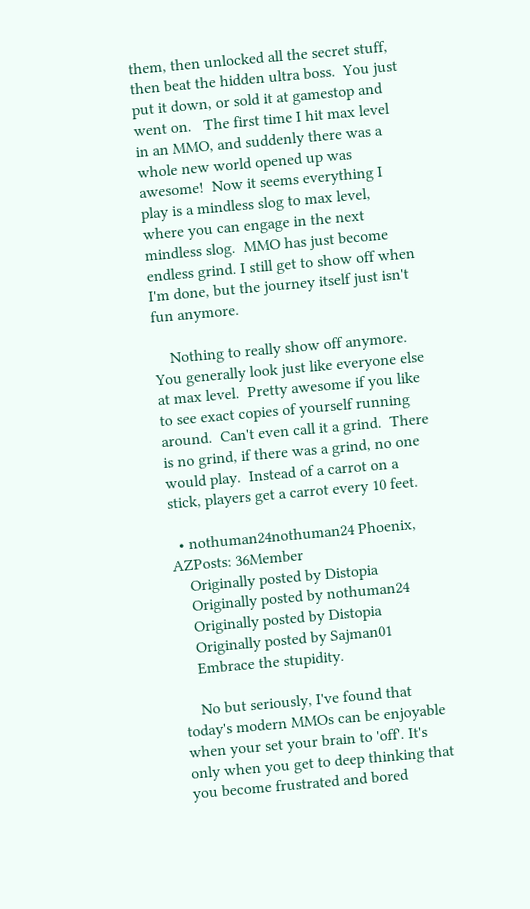them, then unlocked all the secret stuff, then beat the hidden ultra boss.  You just put it down, or sold it at gamestop and went on.   The first time I hit max level in an MMO, and suddenly there was a whole new world opened up was awesome!  Now it seems everything I play is a mindless slog to max level, where you can engage in the next mindless slog.  MMO has just become endless grind. I still get to show off when I'm done, but the journey itself just isn't fun anymore.

    Nothing to really show off anymore.  You generally look just like everyone else at max level.  Pretty awesome if you like to see exact copies of yourself running around.  Can't even call it a grind.  There is no grind, if there was a grind, no one would play.  Instead of a carrot on a stick, players get a carrot every 10 feet.

  • nothuman24nothuman24 Phoenix, AZPosts: 36Member
    Originally posted by Distopia
    Originally posted by nothuman24
    Originally posted by Distopia
    Originally posted by Sajman01
    Embrace the stupidity.

    No but seriously, I've found that today's modern MMOs can be enjoyable when your set your brain to 'off'. It's only when you get to deep thinking that you become frustrated and bored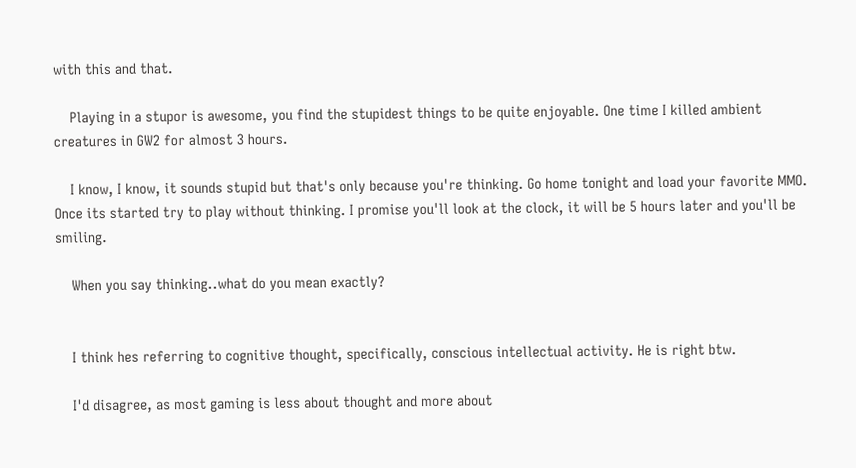with this and that.

    Playing in a stupor is awesome, you find the stupidest things to be quite enjoyable. One time I killed ambient creatures in GW2 for almost 3 hours.

    I know, I know, it sounds stupid but that's only because you're thinking. Go home tonight and load your favorite MMO. Once its started try to play without thinking. I promise you'll look at the clock, it will be 5 hours later and you'll be smiling.

    When you say thinking..what do you mean exactly?


    I think hes referring to cognitive thought, specifically, conscious intellectual activity. He is right btw.

    I'd disagree, as most gaming is less about thought and more about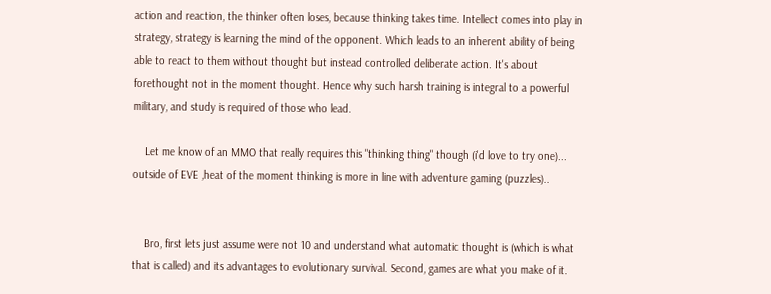action and reaction, the thinker often loses, because thinking takes time. Intellect comes into play in strategy, strategy is learning the mind of the opponent. Which leads to an inherent ability of being able to react to them without thought but instead controlled deliberate action. It's about forethought not in the moment thought. Hence why such harsh training is integral to a powerful military, and study is required of those who lead.

    Let me know of an MMO that really requires this "thinking thing" though (i'd love to try one)... outside of EVE ,heat of the moment thinking is more in line with adventure gaming (puzzles)..


    Bro, first lets just assume were not 10 and understand what automatic thought is (which is what that is called) and its advantages to evolutionary survival. Second, games are what you make of it.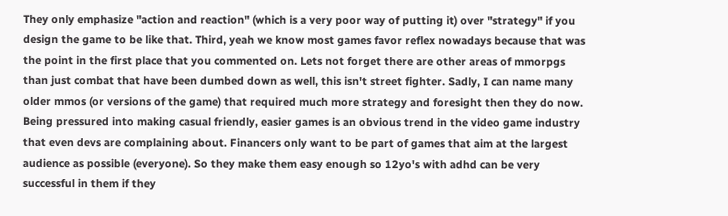They only emphasize "action and reaction" (which is a very poor way of putting it) over "strategy" if you design the game to be like that. Third, yeah we know most games favor reflex nowadays because that was the point in the first place that you commented on. Lets not forget there are other areas of mmorpgs than just combat that have been dumbed down as well, this isn't street fighter. Sadly, I can name many older mmos (or versions of the game) that required much more strategy and foresight then they do now. Being pressured into making casual friendly, easier games is an obvious trend in the video game industry that even devs are complaining about. Financers only want to be part of games that aim at the largest audience as possible (everyone). So they make them easy enough so 12yo's with adhd can be very successful in them if they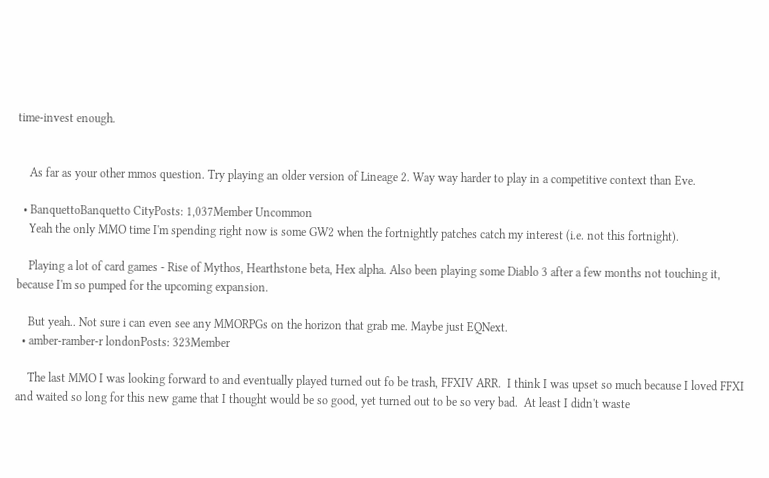time-invest enough.


    As far as your other mmos question. Try playing an older version of Lineage 2. Way way harder to play in a competitive context than Eve.

  • BanquettoBanquetto CityPosts: 1,037Member Uncommon
    Yeah the only MMO time I'm spending right now is some GW2 when the fortnightly patches catch my interest (i.e. not this fortnight).

    Playing a lot of card games - Rise of Mythos, Hearthstone beta, Hex alpha. Also been playing some Diablo 3 after a few months not touching it, because I'm so pumped for the upcoming expansion.

    But yeah.. Not sure i can even see any MMORPGs on the horizon that grab me. Maybe just EQNext.
  • amber-ramber-r londonPosts: 323Member

    The last MMO I was looking forward to and eventually played turned out fo be trash, FFXIV ARR.  I think I was upset so much because I loved FFXI and waited so long for this new game that I thought would be so good, yet turned out to be so very bad.  At least I didn't waste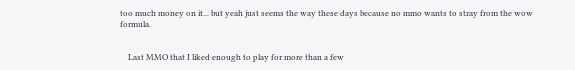too much money on it... but yeah just seems the way these days because no mmo wants to stray from the wow formula.


    Last MMO that I liked enough to play for more than a few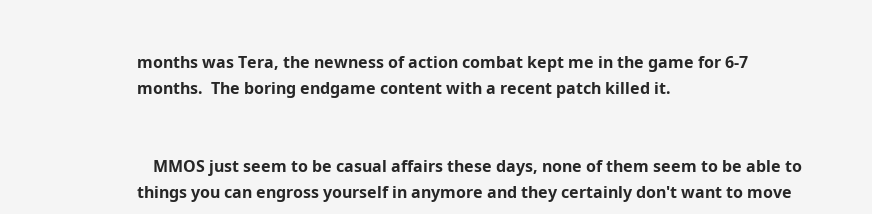months was Tera, the newness of action combat kept me in the game for 6-7 months.  The boring endgame content with a recent patch killed it.


    MMOS just seem to be casual affairs these days, none of them seem to be able to things you can engross yourself in anymore and they certainly don't want to move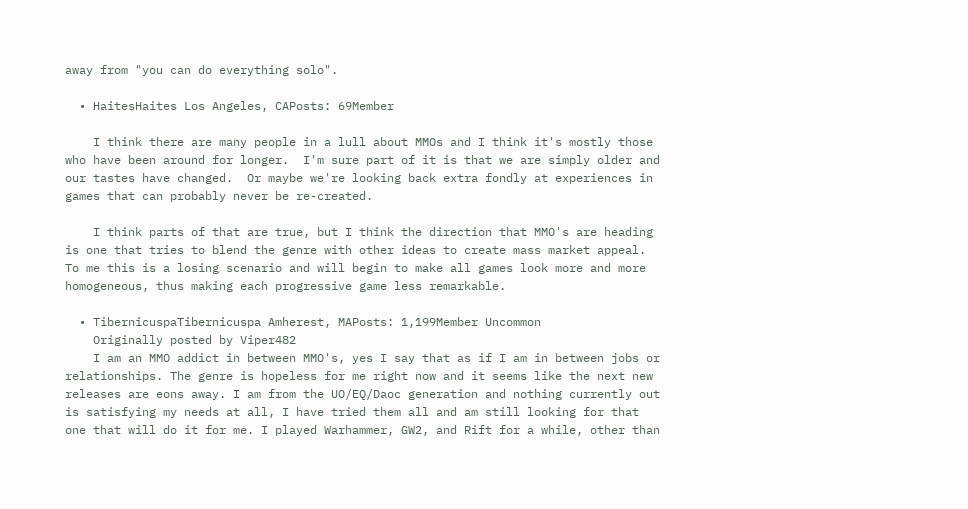away from "you can do everything solo".

  • HaitesHaites Los Angeles, CAPosts: 69Member

    I think there are many people in a lull about MMOs and I think it's mostly those who have been around for longer.  I'm sure part of it is that we are simply older and our tastes have changed.  Or maybe we're looking back extra fondly at experiences in games that can probably never be re-created.

    I think parts of that are true, but I think the direction that MMO's are heading is one that tries to blend the genre with other ideas to create mass market appeal.  To me this is a losing scenario and will begin to make all games look more and more homogeneous, thus making each progressive game less remarkable.

  • TibernicuspaTibernicuspa Amherest, MAPosts: 1,199Member Uncommon
    Originally posted by Viper482
    I am an MMO addict in between MMO's, yes I say that as if I am in between jobs or relationships. The genre is hopeless for me right now and it seems like the next new releases are eons away. I am from the UO/EQ/Daoc generation and nothing currently out is satisfying my needs at all, I have tried them all and am still looking for that one that will do it for me. I played Warhammer, GW2, and Rift for a while, other than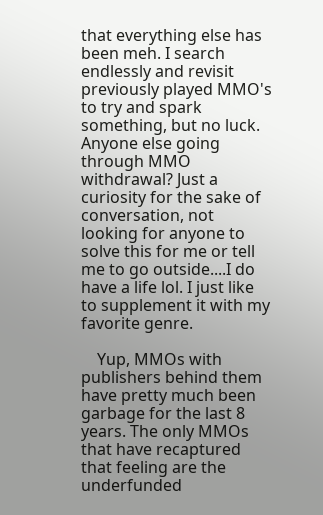that everything else has been meh. I search endlessly and revisit previously played MMO's to try and spark something, but no luck. Anyone else going through MMO withdrawal? Just a curiosity for the sake of conversation, not looking for anyone to solve this for me or tell me to go outside....I do have a life lol. I just like to supplement it with my favorite genre.

    Yup, MMOs with publishers behind them have pretty much been garbage for the last 8 years. The only MMOs that have recaptured that feeling are the underfunded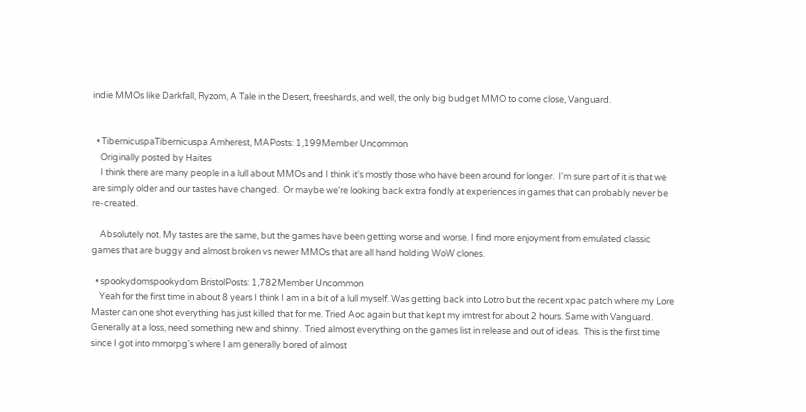indie MMOs like Darkfall, Ryzom, A Tale in the Desert, freeshards, and well, the only big budget MMO to come close, Vanguard.


  • TibernicuspaTibernicuspa Amherest, MAPosts: 1,199Member Uncommon
    Originally posted by Haites
    I think there are many people in a lull about MMOs and I think it's mostly those who have been around for longer.  I'm sure part of it is that we are simply older and our tastes have changed.  Or maybe we're looking back extra fondly at experiences in games that can probably never be re-created.

    Absolutely not. My tastes are the same, but the games have been getting worse and worse. I find more enjoyment from emulated classic games that are buggy and almost broken vs newer MMOs that are all hand holding WoW clones.

  • spookydomspookydom BristolPosts: 1,782Member Uncommon
    Yeah for the first time in about 8 years I think I am in a bit of a lull myself. Was getting back into Lotro but the recent xpac patch where my Lore Master can one shot everything has just killed that for me. Tried Aoc again but that kept my imtrest for about 2 hours. Same with Vanguard. Generally at a loss, need something new and shinny.  Tried almost everything on the games list in release and out of ideas.  This is the first time since I got into mmorpg's where I am generally bored of almost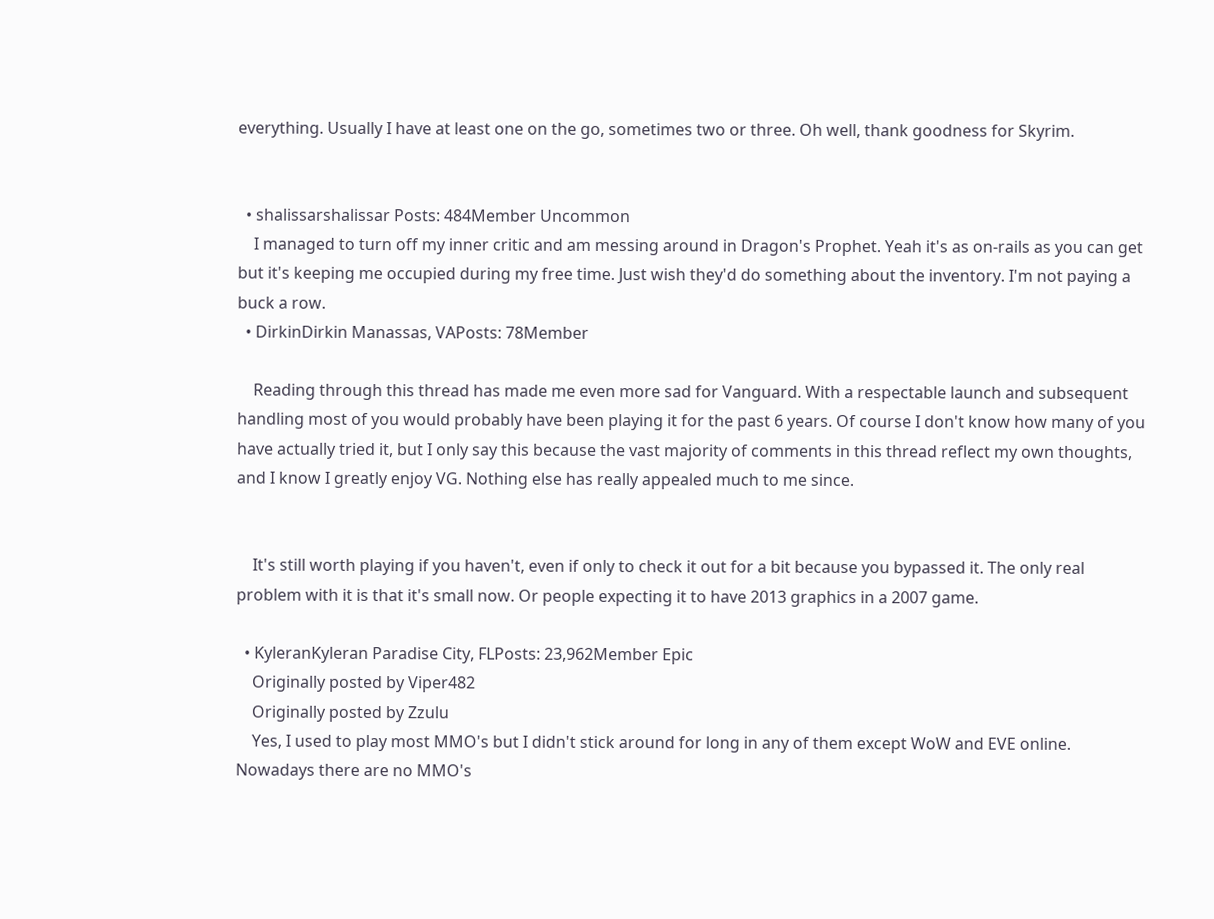everything. Usually I have at least one on the go, sometimes two or three. Oh well, thank goodness for Skyrim.


  • shalissarshalissar Posts: 484Member Uncommon
    I managed to turn off my inner critic and am messing around in Dragon's Prophet. Yeah it's as on-rails as you can get but it's keeping me occupied during my free time. Just wish they'd do something about the inventory. I'm not paying a buck a row.
  • DirkinDirkin Manassas, VAPosts: 78Member

    Reading through this thread has made me even more sad for Vanguard. With a respectable launch and subsequent handling most of you would probably have been playing it for the past 6 years. Of course I don't know how many of you have actually tried it, but I only say this because the vast majority of comments in this thread reflect my own thoughts, and I know I greatly enjoy VG. Nothing else has really appealed much to me since.


    It's still worth playing if you haven't, even if only to check it out for a bit because you bypassed it. The only real problem with it is that it's small now. Or people expecting it to have 2013 graphics in a 2007 game.

  • KyleranKyleran Paradise City, FLPosts: 23,962Member Epic
    Originally posted by Viper482
    Originally posted by Zzulu
    Yes, I used to play most MMO's but I didn't stick around for long in any of them except WoW and EVE online.   Nowadays there are no MMO's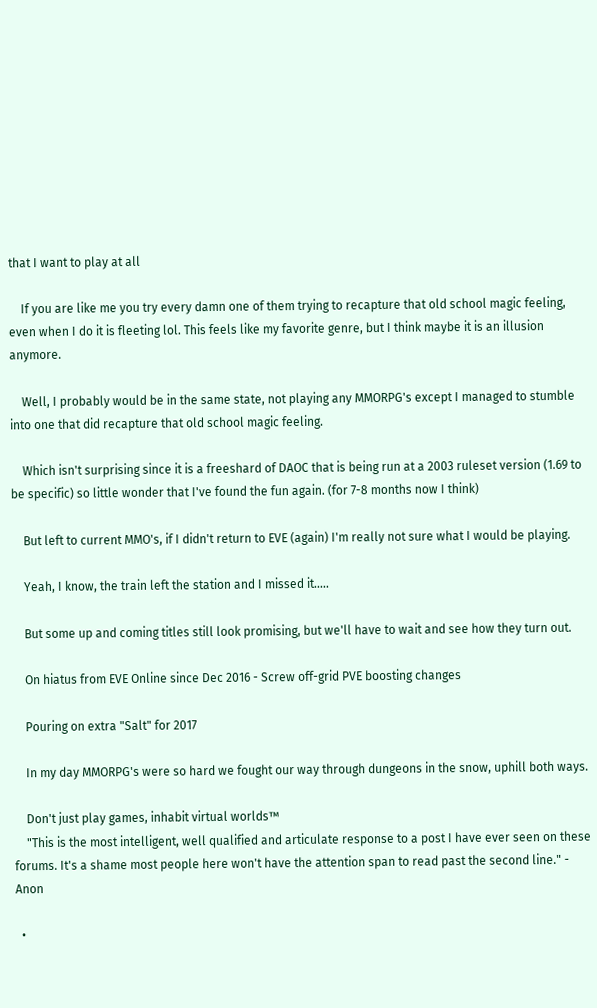that I want to play at all

    If you are like me you try every damn one of them trying to recapture that old school magic feeling, even when I do it is fleeting lol. This feels like my favorite genre, but I think maybe it is an illusion anymore.

    Well, I probably would be in the same state, not playing any MMORPG's except I managed to stumble into one that did recapture that old school magic feeling.

    Which isn't surprising since it is a freeshard of DAOC that is being run at a 2003 ruleset version (1.69 to be specific) so little wonder that I've found the fun again. (for 7-8 months now I think)

    But left to current MMO's, if I didn't return to EVE (again) I'm really not sure what I would be playing.

    Yeah, I know, the train left the station and I missed it.....

    But some up and coming titles still look promising, but we'll have to wait and see how they turn out.

    On hiatus from EVE Online since Dec 2016 - Screw off-grid PVE boosting changes

    Pouring on extra "Salt" for 2017

    In my day MMORPG's were so hard we fought our way through dungeons in the snow, uphill both ways.

    Don't just play games, inhabit virtual worlds™
    "This is the most intelligent, well qualified and articulate response to a post I have ever seen on these forums. It's a shame most people here won't have the attention span to read past the second line." - Anon

  •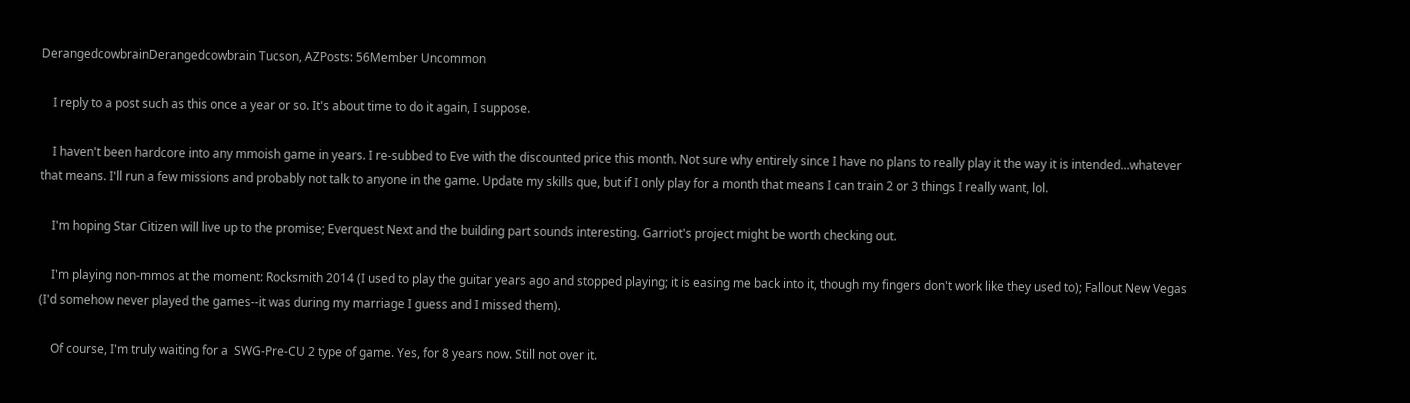DerangedcowbrainDerangedcowbrain Tucson, AZPosts: 56Member Uncommon

    I reply to a post such as this once a year or so. It's about time to do it again, I suppose.

    I haven't been hardcore into any mmoish game in years. I re-subbed to Eve with the discounted price this month. Not sure why entirely since I have no plans to really play it the way it is intended...whatever that means. I'll run a few missions and probably not talk to anyone in the game. Update my skills que, but if I only play for a month that means I can train 2 or 3 things I really want, lol.

    I'm hoping Star Citizen will live up to the promise; Everquest Next and the building part sounds interesting. Garriot's project might be worth checking out.

    I'm playing non-mmos at the moment: Rocksmith 2014 (I used to play the guitar years ago and stopped playing; it is easing me back into it, though my fingers don't work like they used to); Fallout New Vegas (I'd somehow never played the games--it was during my marriage I guess and I missed them).

    Of course, I'm truly waiting for a  SWG-Pre-CU 2 type of game. Yes, for 8 years now. Still not over it.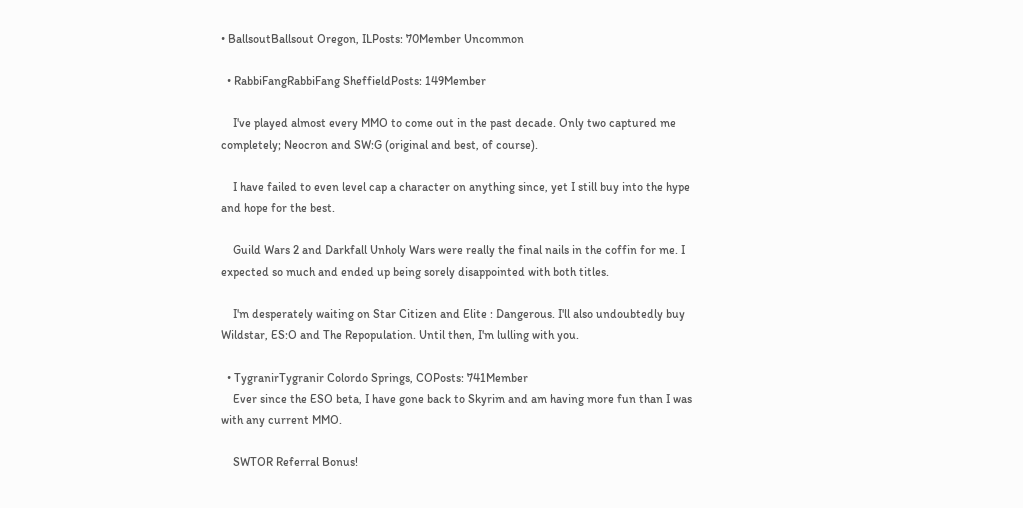• BallsoutBallsout Oregon, ILPosts: 70Member Uncommon

  • RabbiFangRabbiFang SheffieldPosts: 149Member

    I've played almost every MMO to come out in the past decade. Only two captured me completely; Neocron and SW:G (original and best, of course).

    I have failed to even level cap a character on anything since, yet I still buy into the hype and hope for the best.

    Guild Wars 2 and Darkfall Unholy Wars were really the final nails in the coffin for me. I expected so much and ended up being sorely disappointed with both titles.

    I'm desperately waiting on Star Citizen and Elite : Dangerous. I'll also undoubtedly buy Wildstar, ES:O and The Repopulation. Until then, I'm lulling with you.

  • TygranirTygranir Colordo Springs, COPosts: 741Member
    Ever since the ESO beta, I have gone back to Skyrim and am having more fun than I was with any current MMO.

    SWTOR Referral Bonus!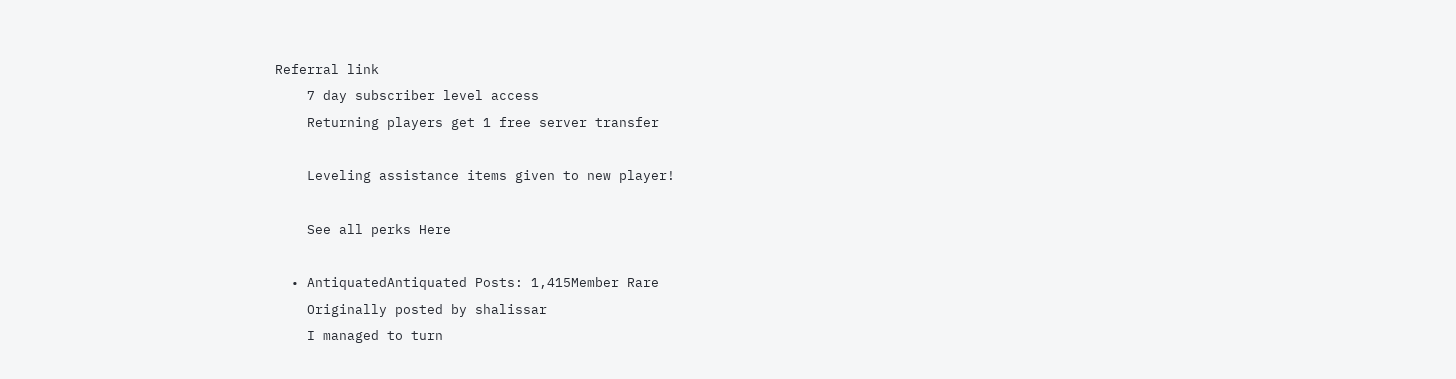Referral link
    7 day subscriber level access
    Returning players get 1 free server transfer

    Leveling assistance items given to new player!

    See all perks Here

  • AntiquatedAntiquated Posts: 1,415Member Rare
    Originally posted by shalissar
    I managed to turn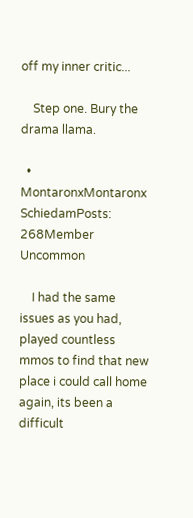off my inner critic...

    Step one. Bury the drama llama.

  • MontaronxMontaronx SchiedamPosts: 268Member Uncommon

    I had the same issues as you had, played countless mmos to find that new place i could call home again, its been a difficult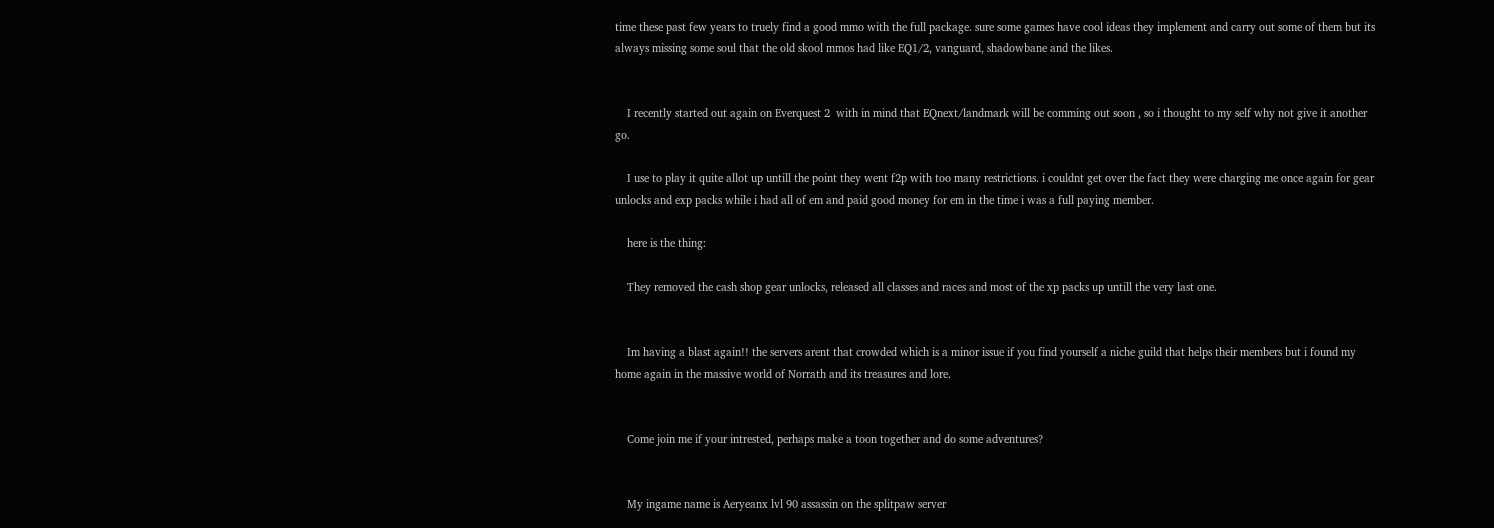time these past few years to truely find a good mmo with the full package. sure some games have cool ideas they implement and carry out some of them but its always missing some soul that the old skool mmos had like EQ1/2, vanguard, shadowbane and the likes.


    I recently started out again on Everquest 2  with in mind that EQnext/landmark will be comming out soon , so i thought to my self why not give it another go.

    I use to play it quite allot up untill the point they went f2p with too many restrictions. i couldnt get over the fact they were charging me once again for gear unlocks and exp packs while i had all of em and paid good money for em in the time i was a full paying member.

    here is the thing:

    They removed the cash shop gear unlocks, released all classes and races and most of the xp packs up untill the very last one.


    Im having a blast again!! the servers arent that crowded which is a minor issue if you find yourself a niche guild that helps their members but i found my home again in the massive world of Norrath and its treasures and lore.


    Come join me if your intrested, perhaps make a toon together and do some adventures?


    My ingame name is Aeryeanx lvl 90 assassin on the splitpaw server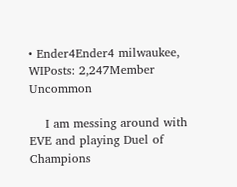• Ender4Ender4 milwaukee, WIPosts: 2,247Member Uncommon

    I am messing around with EVE and playing Duel of Champions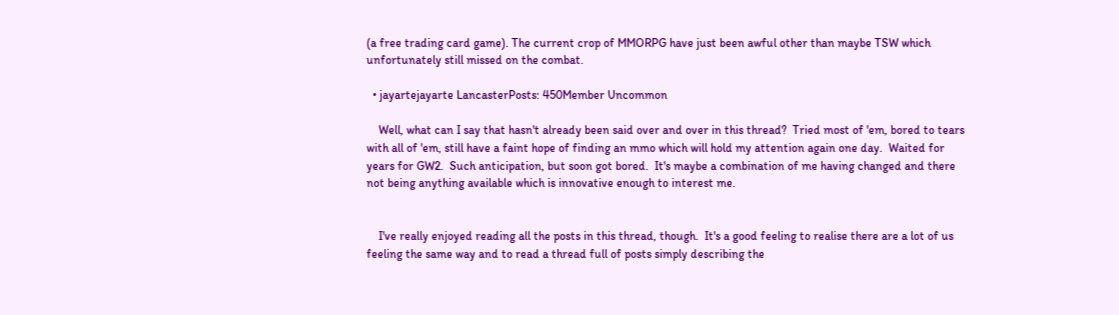(a free trading card game). The current crop of MMORPG have just been awful other than maybe TSW which unfortunately still missed on the combat.

  • jayartejayarte LancasterPosts: 450Member Uncommon

    Well, what can I say that hasn't already been said over and over in this thread?  Tried most of 'em, bored to tears with all of 'em, still have a faint hope of finding an mmo which will hold my attention again one day.  Waited for years for GW2.  Such anticipation, but soon got bored.  It's maybe a combination of me having changed and there not being anything available which is innovative enough to interest me.


    I've really enjoyed reading all the posts in this thread, though.  It's a good feeling to realise there are a lot of us feeling the same way and to read a thread full of posts simply describing the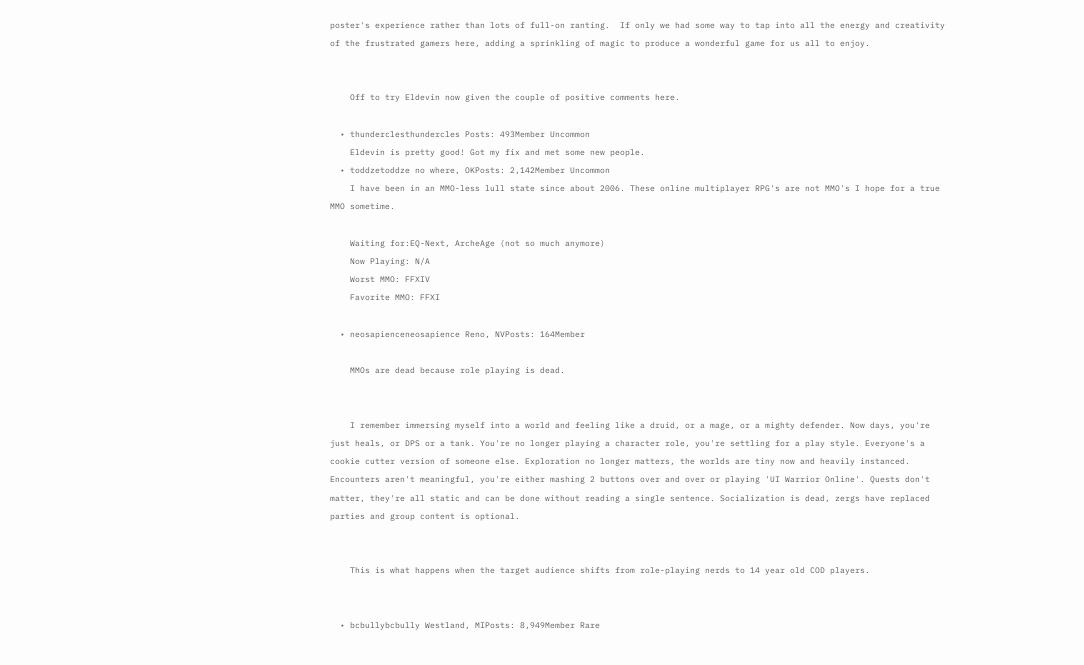poster's experience rather than lots of full-on ranting.  If only we had some way to tap into all the energy and creativity of the frustrated gamers here, adding a sprinkling of magic to produce a wonderful game for us all to enjoy.


    Off to try Eldevin now given the couple of positive comments here.

  • thunderclesthundercles Posts: 493Member Uncommon
    Eldevin is pretty good! Got my fix and met some new people.
  • toddzetoddze no where, OKPosts: 2,142Member Uncommon
    I have been in an MMO-less lull state since about 2006. These online multiplayer RPG's are not MMO's I hope for a true MMO sometime.

    Waiting for:EQ-Next, ArcheAge (not so much anymore)
    Now Playing: N/A
    Worst MMO: FFXIV
    Favorite MMO: FFXI

  • neosapienceneosapience Reno, NVPosts: 164Member

    MMOs are dead because role playing is dead.


    I remember immersing myself into a world and feeling like a druid, or a mage, or a mighty defender. Now days, you're just heals, or DPS or a tank. You're no longer playing a character role, you're settling for a play style. Everyone's a cookie cutter version of someone else. Exploration no longer matters, the worlds are tiny now and heavily instanced. Encounters aren't meaningful, you're either mashing 2 buttons over and over or playing 'UI Warrior Online'. Quests don't matter, they're all static and can be done without reading a single sentence. Socialization is dead, zergs have replaced parties and group content is optional.


    This is what happens when the target audience shifts from role-playing nerds to 14 year old COD players.


  • bcbullybcbully Westland, MIPosts: 8,949Member Rare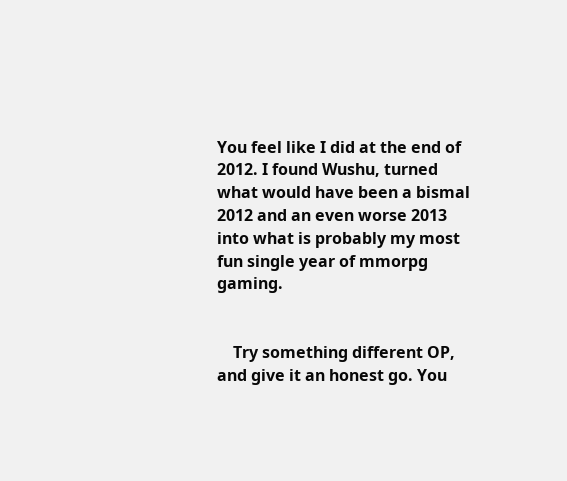You feel like I did at the end of 2012. I found Wushu, turned what would have been a bismal 2012 and an even worse 2013 into what is probably my most fun single year of mmorpg gaming.


    Try something different OP, and give it an honest go. You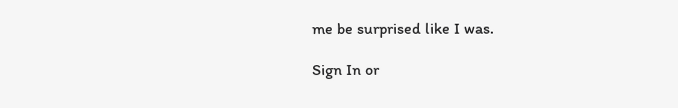me be surprised like I was.

Sign In or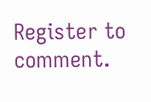Register to comment.